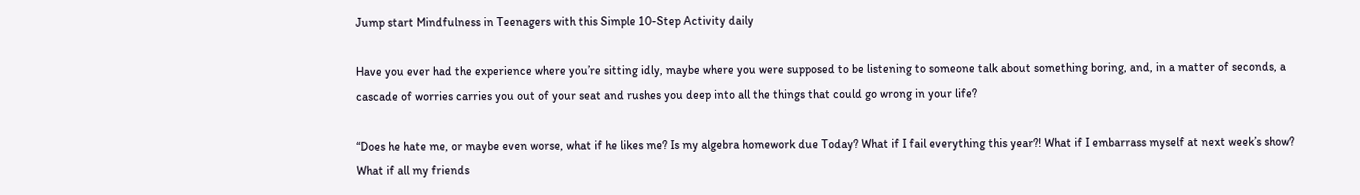Jump start Mindfulness in Teenagers with this Simple 10-Step Activity daily

Have you ever had the experience where you’re sitting idly, maybe where you were supposed to be listening to someone talk about something boring, and, in a matter of seconds, a cascade of worries carries you out of your seat and rushes you deep into all the things that could go wrong in your life?

“Does he hate me, or maybe even worse, what if he likes me? Is my algebra homework due Today? What if I fail everything this year?! What if I embarrass myself at next week’s show? What if all my friends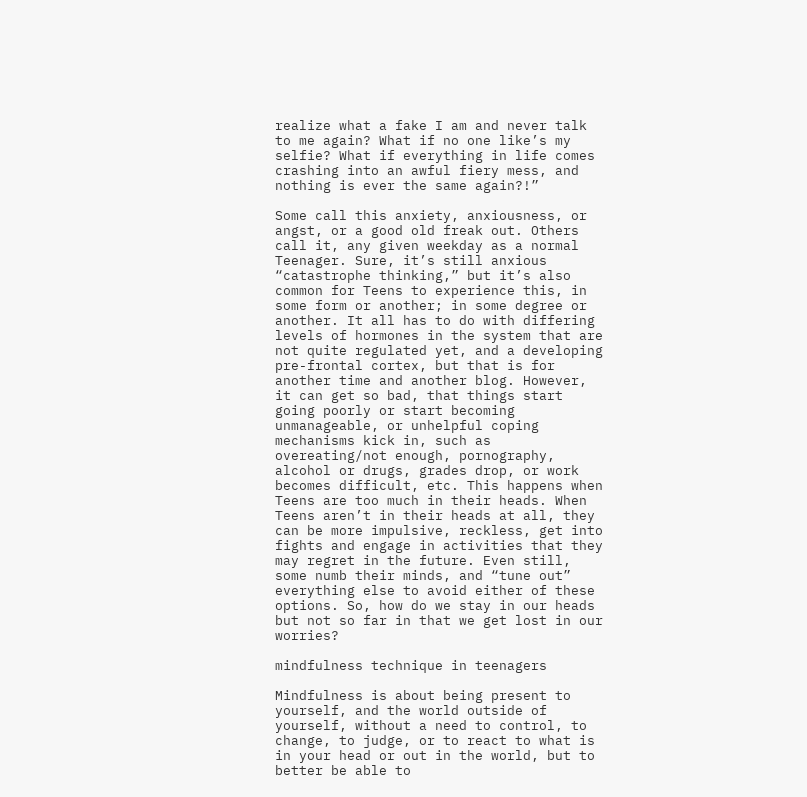realize what a fake I am and never talk to me again? What if no one like’s my selfie? What if everything in life comes crashing into an awful fiery mess, and nothing is ever the same again?!”

Some call this anxiety, anxiousness, or angst, or a good old freak out. Others call it, any given weekday as a normal Teenager. Sure, it’s still anxious “catastrophe thinking,” but it’s also common for Teens to experience this, in some form or another; in some degree or another. It all has to do with differing levels of hormones in the system that are not quite regulated yet, and a developing pre-frontal cortex, but that is for another time and another blog. However, it can get so bad, that things start going poorly or start becoming unmanageable, or unhelpful coping mechanisms kick in, such as overeating/not enough, pornography, alcohol or drugs, grades drop, or work becomes difficult, etc. This happens when Teens are too much in their heads. When Teens aren’t in their heads at all, they can be more impulsive, reckless, get into fights and engage in activities that they may regret in the future. Even still, some numb their minds, and “tune out” everything else to avoid either of these options. So, how do we stay in our heads but not so far in that we get lost in our worries?

mindfulness technique in teenagers

Mindfulness is about being present to yourself, and the world outside of yourself, without a need to control, to change, to judge, or to react to what is in your head or out in the world, but to better be able to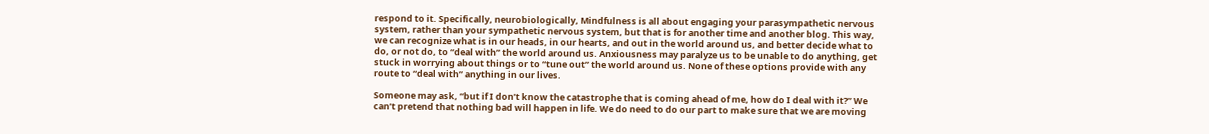respond to it. Specifically, neurobiologically, Mindfulness is all about engaging your parasympathetic nervous system, rather than your sympathetic nervous system, but that is for another time and another blog. This way, we can recognize what is in our heads, in our hearts, and out in the world around us, and better decide what to do, or not do, to “deal with” the world around us. Anxiousness may paralyze us to be unable to do anything, get stuck in worrying about things or to “tune out” the world around us. None of these options provide with any route to “deal with” anything in our lives.

Someone may ask, “but if I don’t know the catastrophe that is coming ahead of me, how do I deal with it?” We can’t pretend that nothing bad will happen in life. We do need to do our part to make sure that we are moving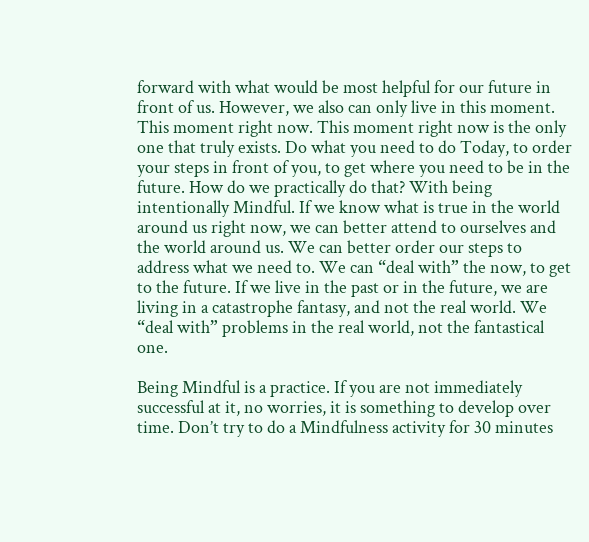forward with what would be most helpful for our future in front of us. However, we also can only live in this moment. This moment right now. This moment right now is the only one that truly exists. Do what you need to do Today, to order your steps in front of you, to get where you need to be in the future. How do we practically do that? With being intentionally Mindful. If we know what is true in the world around us right now, we can better attend to ourselves and the world around us. We can better order our steps to address what we need to. We can “deal with” the now, to get to the future. If we live in the past or in the future, we are living in a catastrophe fantasy, and not the real world. We “deal with” problems in the real world, not the fantastical one.

Being Mindful is a practice. If you are not immediately successful at it, no worries, it is something to develop over time. Don’t try to do a Mindfulness activity for 30 minutes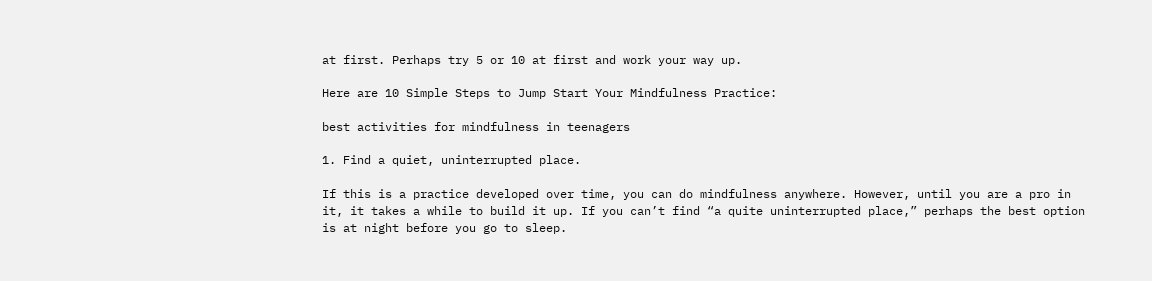at first. Perhaps try 5 or 10 at first and work your way up.

Here are 10 Simple Steps to Jump Start Your Mindfulness Practice:

best activities for mindfulness in teenagers

1. Find a quiet, uninterrupted place.

If this is a practice developed over time, you can do mindfulness anywhere. However, until you are a pro in it, it takes a while to build it up. If you can’t find “a quite uninterrupted place,” perhaps the best option is at night before you go to sleep.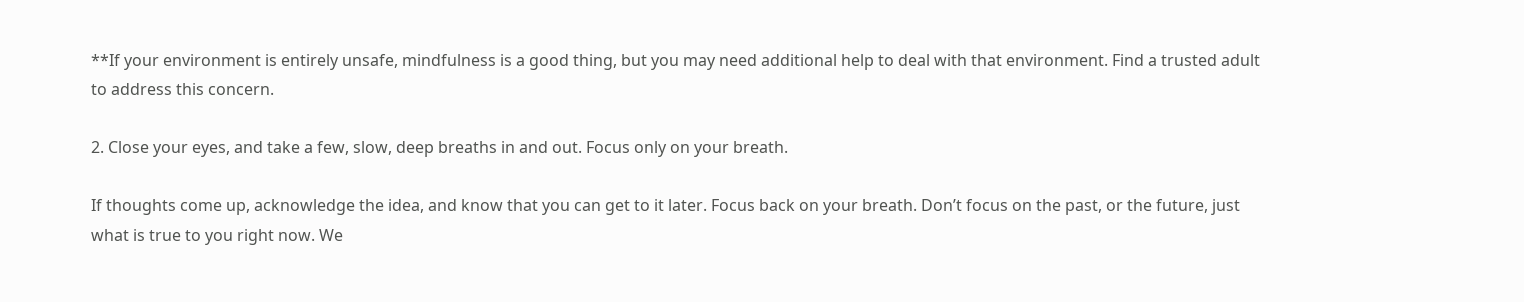**If your environment is entirely unsafe, mindfulness is a good thing, but you may need additional help to deal with that environment. Find a trusted adult to address this concern.

2. Close your eyes, and take a few, slow, deep breaths in and out. Focus only on your breath.

If thoughts come up, acknowledge the idea, and know that you can get to it later. Focus back on your breath. Don’t focus on the past, or the future, just what is true to you right now. We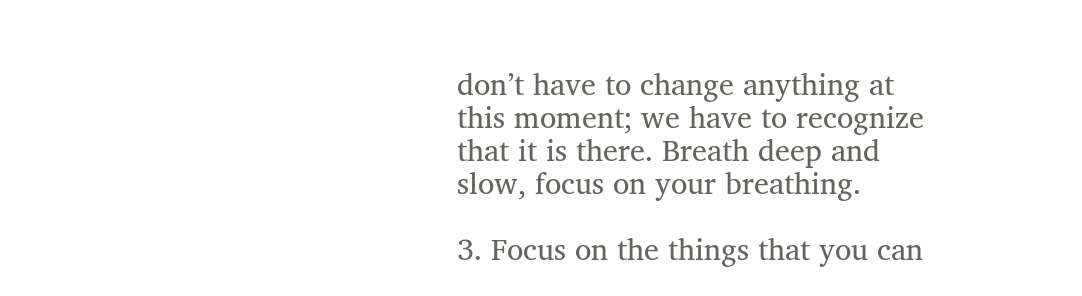don’t have to change anything at this moment; we have to recognize that it is there. Breath deep and slow, focus on your breathing.

3. Focus on the things that you can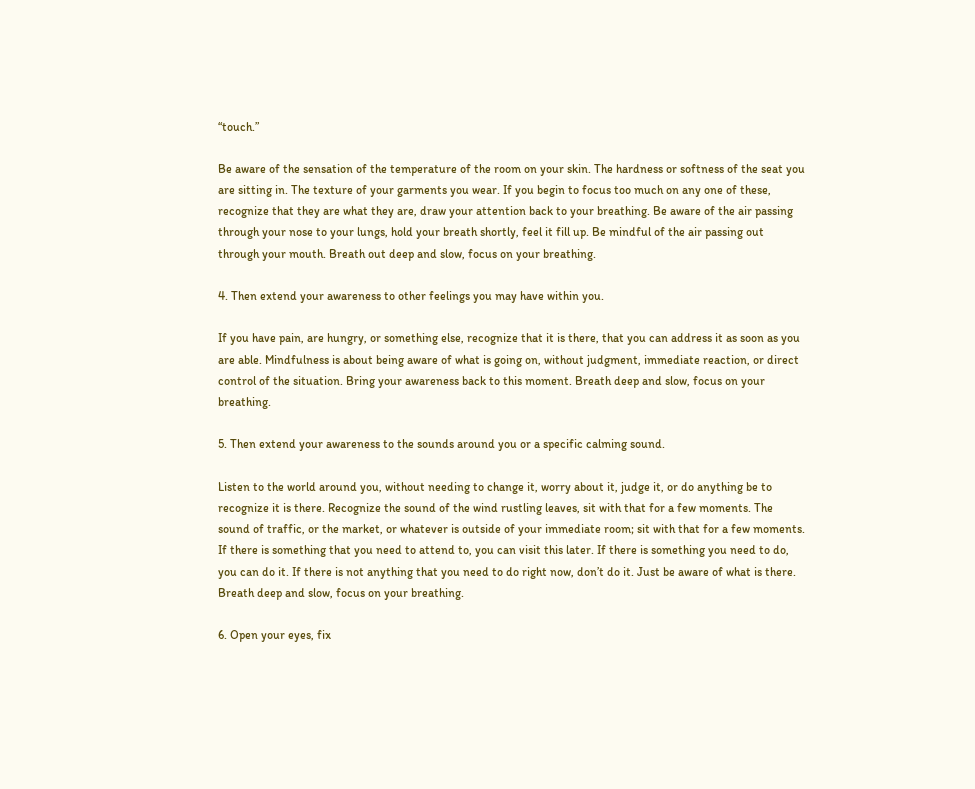“touch.”

Be aware of the sensation of the temperature of the room on your skin. The hardness or softness of the seat you are sitting in. The texture of your garments you wear. If you begin to focus too much on any one of these, recognize that they are what they are, draw your attention back to your breathing. Be aware of the air passing through your nose to your lungs, hold your breath shortly, feel it fill up. Be mindful of the air passing out through your mouth. Breath out deep and slow, focus on your breathing.

4. Then extend your awareness to other feelings you may have within you.

If you have pain, are hungry, or something else, recognize that it is there, that you can address it as soon as you are able. Mindfulness is about being aware of what is going on, without judgment, immediate reaction, or direct control of the situation. Bring your awareness back to this moment. Breath deep and slow, focus on your breathing.

5. Then extend your awareness to the sounds around you or a specific calming sound.

Listen to the world around you, without needing to change it, worry about it, judge it, or do anything be to recognize it is there. Recognize the sound of the wind rustling leaves, sit with that for a few moments. The sound of traffic, or the market, or whatever is outside of your immediate room; sit with that for a few moments. If there is something that you need to attend to, you can visit this later. If there is something you need to do, you can do it. If there is not anything that you need to do right now, don’t do it. Just be aware of what is there. Breath deep and slow, focus on your breathing.

6. Open your eyes, fix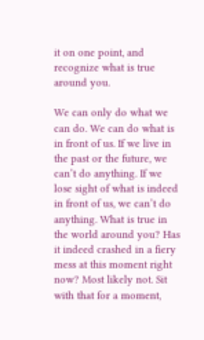it on one point, and recognize what is true around you.

We can only do what we can do. We can do what is in front of us. If we live in the past or the future, we can’t do anything. If we lose sight of what is indeed in front of us, we can’t do anything. What is true in the world around you? Has it indeed crashed in a fiery mess at this moment right now? Most likely not. Sit with that for a moment,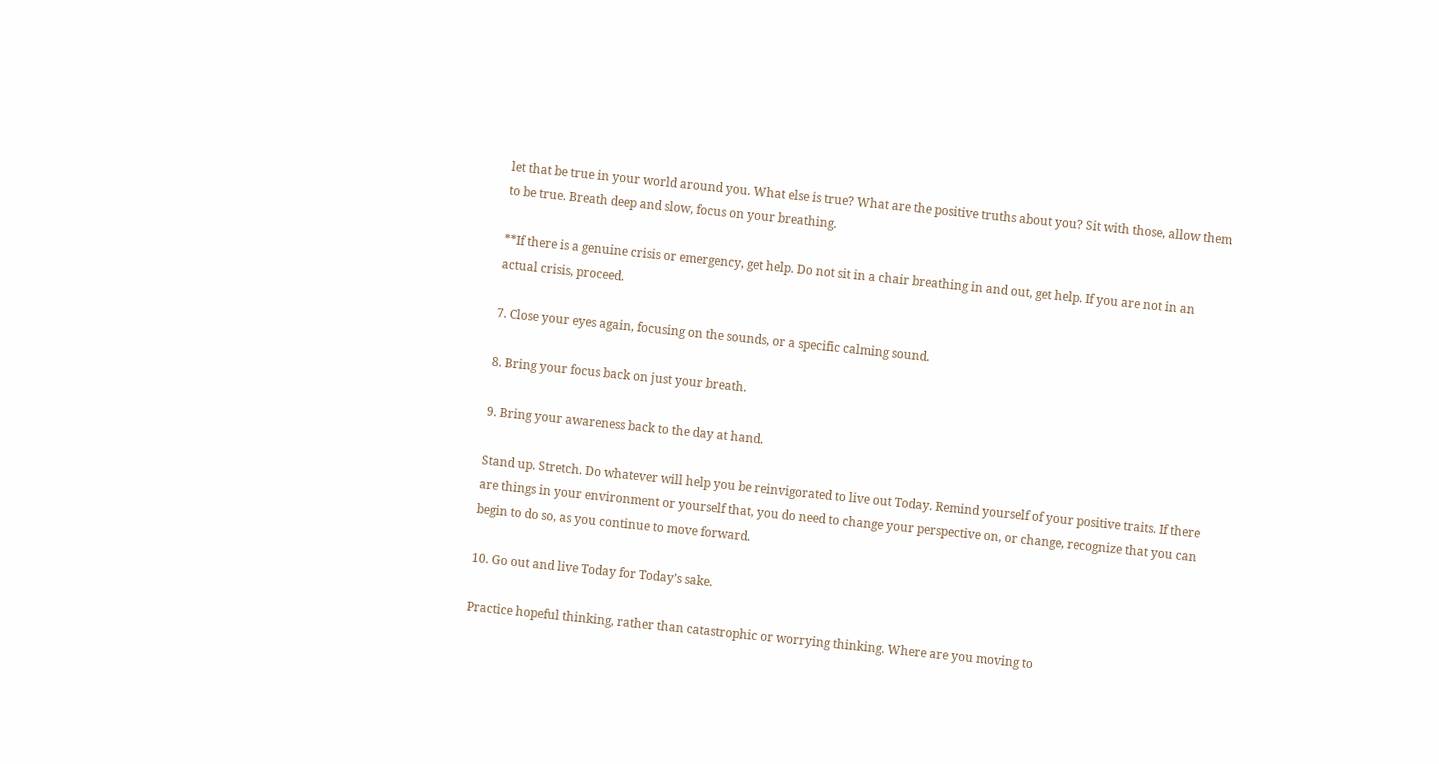let that be true in your world around you. What else is true? What are the positive truths about you? Sit with those, allow them to be true. Breath deep and slow, focus on your breathing.

**If there is a genuine crisis or emergency, get help. Do not sit in a chair breathing in and out, get help. If you are not in an actual crisis, proceed.

7. Close your eyes again, focusing on the sounds, or a specific calming sound.

8. Bring your focus back on just your breath.

9. Bring your awareness back to the day at hand.

Stand up. Stretch. Do whatever will help you be reinvigorated to live out Today. Remind yourself of your positive traits. If there are things in your environment or yourself that, you do need to change your perspective on, or change, recognize that you can begin to do so, as you continue to move forward.

10. Go out and live Today for Today’s sake.

Practice hopeful thinking, rather than catastrophic or worrying thinking. Where are you moving to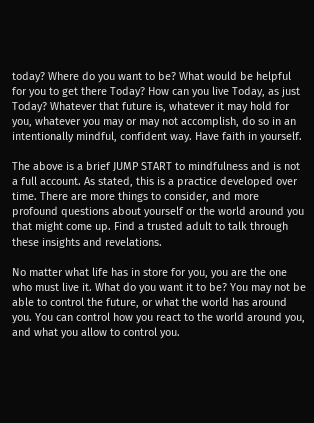today? Where do you want to be? What would be helpful for you to get there Today? How can you live Today, as just Today? Whatever that future is, whatever it may hold for you, whatever you may or may not accomplish, do so in an intentionally mindful, confident way. Have faith in yourself.

The above is a brief JUMP START to mindfulness and is not a full account. As stated, this is a practice developed over time. There are more things to consider, and more profound questions about yourself or the world around you that might come up. Find a trusted adult to talk through these insights and revelations.

No matter what life has in store for you, you are the one who must live it. What do you want it to be? You may not be able to control the future, or what the world has around you. You can control how you react to the world around you, and what you allow to control you.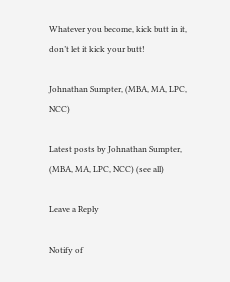Whatever you become, kick butt in it, don’t let it kick your butt!

Johnathan Sumpter, (MBA, MA, LPC, NCC)

Latest posts by Johnathan Sumpter, (MBA, MA, LPC, NCC) (see all)

Leave a Reply

Notify of